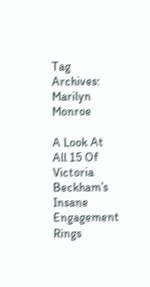Tag Archives: Marilyn Monroe

A Look At All 15 Of Victoria Beckham’s Insane Engagement Rings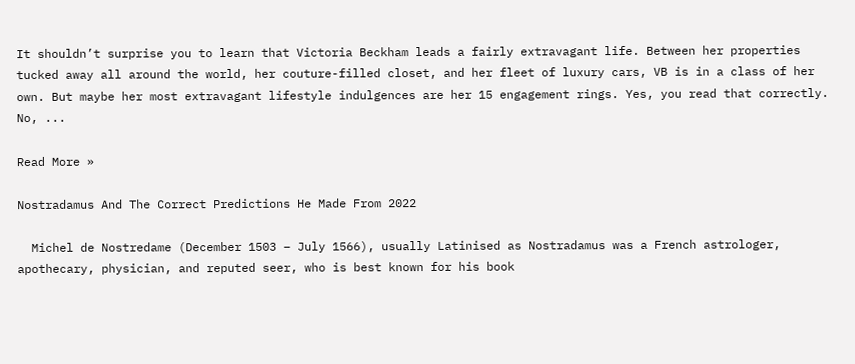It shouldn’t surprise you to learn that Victoria Beckham leads a fairly extravagant life. Between her properties tucked away all around the world, her couture-filled closet, and her fleet of luxury cars, VB is in a class of her own. But maybe her most extravagant lifestyle indulgences are her 15 engagement rings. Yes, you read that correctly. No, ...

Read More »

Nostradamus And The Correct Predictions He Made From 2022

  Michel de Nostredame (December 1503 – July 1566), usually Latinised as Nostradamus was a French astrologer, apothecary, physician, and reputed seer, who is best known for his book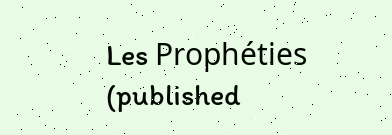Les Prophéties (published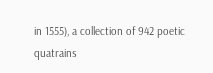in 1555), a collection of 942 poetic quatrains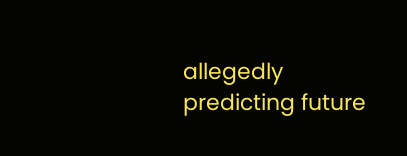allegedly predicting future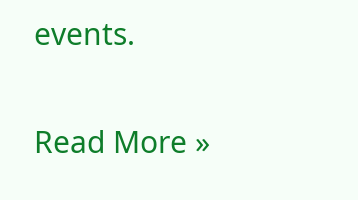events.

Read More »